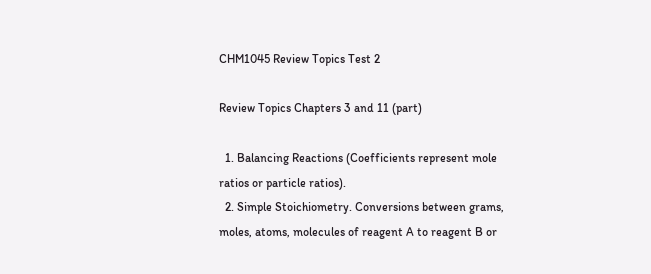CHM1045 Review Topics Test 2

Review Topics Chapters 3 and 11 (part)

  1. Balancing Reactions (Coefficients represent mole ratios or particle ratios).
  2. Simple Stoichiometry. Conversions between grams, moles, atoms, molecules of reagent A to reagent B or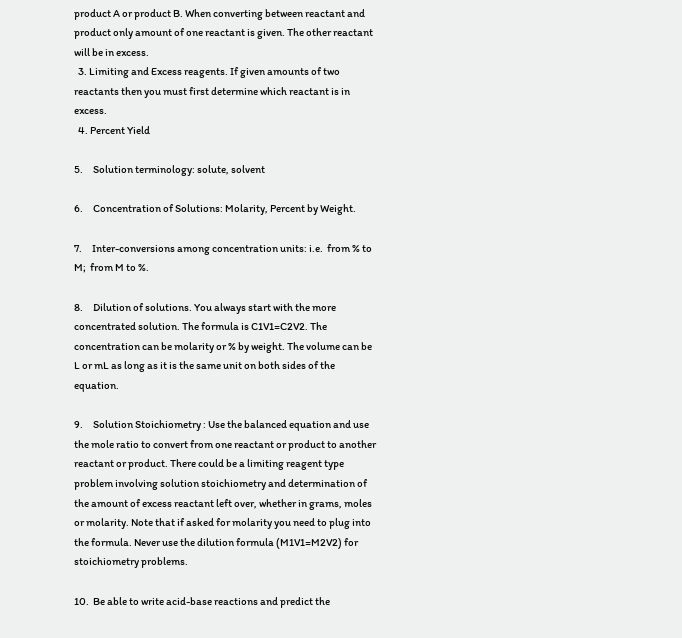product A or product B. When converting between reactant and product only amount of one reactant is given. The other reactant will be in excess.
  3. Limiting and Excess reagents. If given amounts of two reactants then you must first determine which reactant is in excess.
  4. Percent Yield

5.     Solution terminology: solute, solvent

6.     Concentration of Solutions: Molarity, Percent by Weight.

7.     Inter-conversions among concentration units: i.e.  from % to M;  from M to %.

8.     Dilution of solutions. You always start with the more concentrated solution. The formula is C1V1=C2V2. The concentration can be molarity or % by weight. The volume can be L or mL as long as it is the same unit on both sides of the equation.

9.     Solution Stoichiometry : Use the balanced equation and use the mole ratio to convert from one reactant or product to another reactant or product. There could be a limiting reagent type problem involving solution stoichiometry and determination of the amount of excess reactant left over, whether in grams, moles or molarity. Note that if asked for molarity you need to plug into the formula. Never use the dilution formula (M1V1=M2V2) for stoichiometry problems.

10.  Be able to write acid-base reactions and predict the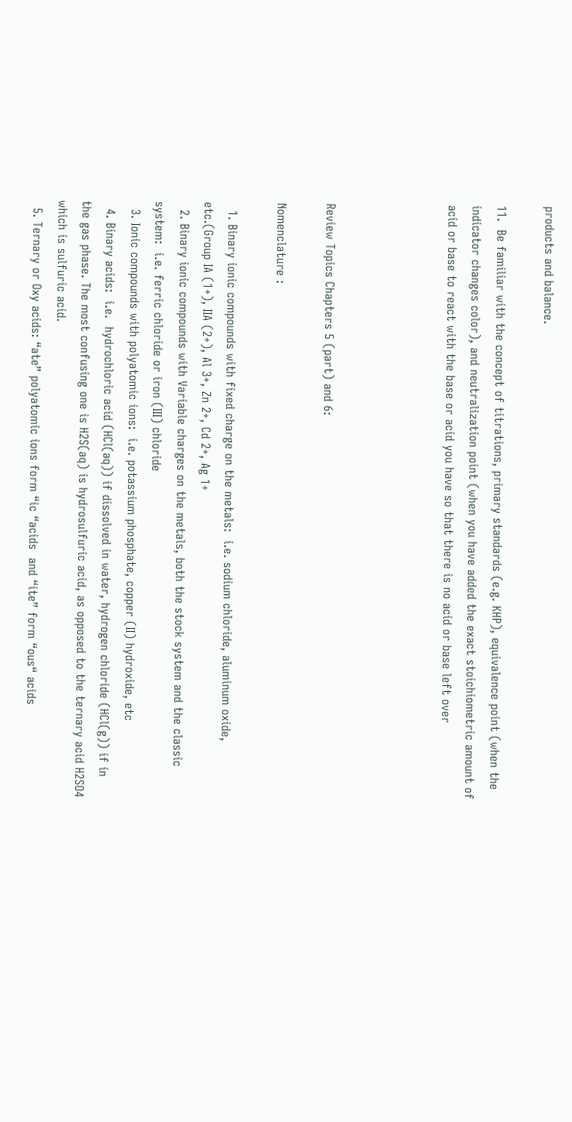products and balance.

11.  Be familiar with the concept of titrations, primary standards (e.g. KHP), equivalence point (when the indicator changes color), and neutralization point (when you have added the exact stoichiometric amount of acid or base to react with the base or acid you have so that there is no acid or base left over




Review Topics Chapters 5 (part) and 6:

Nomenclature :

  1. Binary ionic compounds with fixed charge on the metals:  i.e. sodium chloride, aluminum oxide, etc.(Group IA (1+), IIA (2+), Al 3+, Zn 2+, Cd 2+, Ag 1+
  2. Binary ionic compounds with Variable charges on the metals, both the stock system and the classic system:  i.e. ferric chloride or iron (III) chloride
  3. Ionic compounds with polyatomic ions:  i.e. potassium phosphate, copper (II) hydroxide, etc
  4. Binary acids:  i.e.  hydrochloric acid (HCl(aq)) if dissolved in water, hydrogen chloride (HCl(g)) if in the gas phase. The most confusing one is H2S(aq) is hydrosulfuric acid, as opposed to the ternary acid H2SO4 which is sulfuric acid.
  5. Ternary or Oxy acids: “ate” polyatomic ions form “ic “acids  and “ite” form “ous“ acids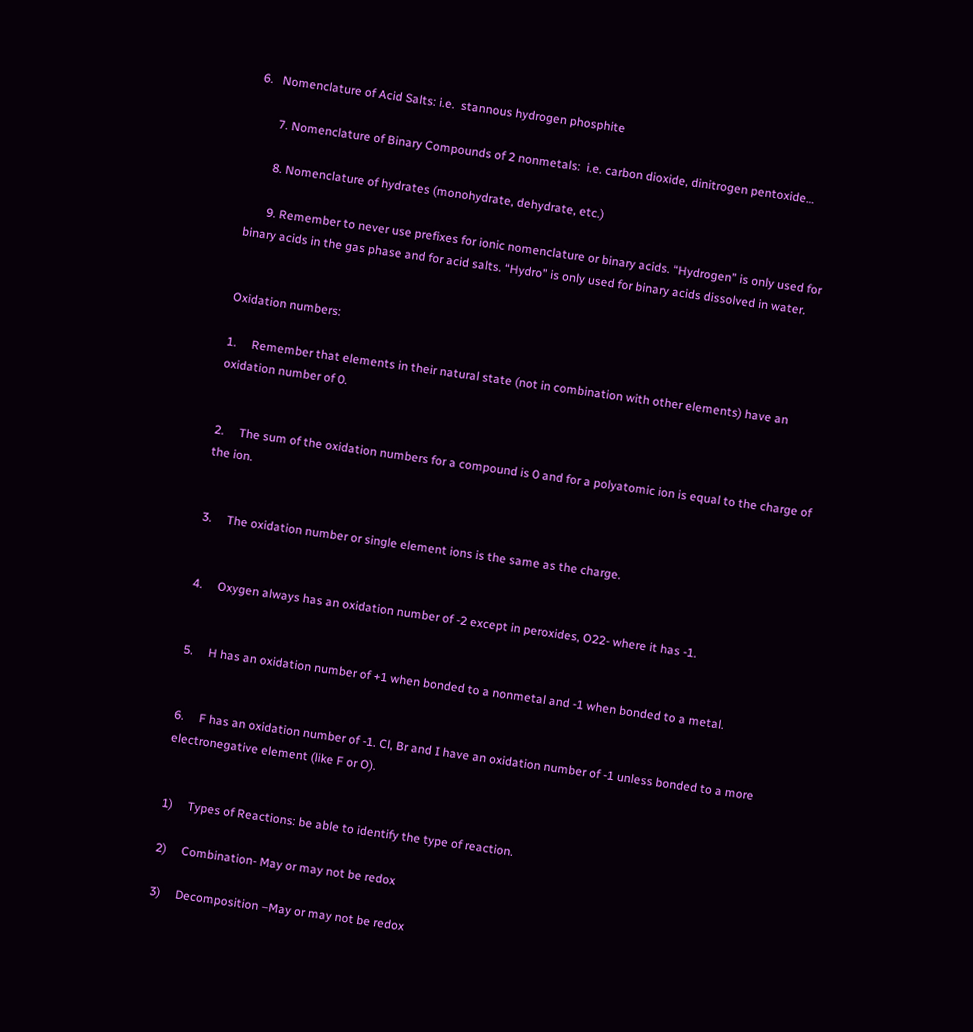6.   Nomenclature of Acid Salts: i.e.  stannous hydrogen phosphite

       7. Nomenclature of Binary Compounds of 2 nonmetals:  i.e. carbon dioxide, dinitrogen pentoxide…

       8. Nomenclature of hydrates (monohydrate, dehydrate, etc.)

       9. Remember to never use prefixes for ionic nomenclature or binary acids. “Hydrogen” is only used for binary acids in the gas phase and for acid salts. “Hydro” is only used for binary acids dissolved in water.


Oxidation numbers:

1.     Remember that elements in their natural state (not in combination with other elements) have an         oxidation number of 0.


2.     The sum of the oxidation numbers for a compound is 0 and for a polyatomic ion is equal to the charge of the ion.


3.     The oxidation number or single element ions is the same as the charge.


4.     Oxygen always has an oxidation number of -2 except in peroxides, O22- where it has -1.


5.     H has an oxidation number of +1 when bonded to a nonmetal and -1 when bonded to a metal.


6.     F has an oxidation number of -1. Cl, Br and I have an oxidation number of -1 unless bonded to a more electronegative element (like F or O).


1)     Types of Reactions: be able to identify the type of reaction.

2)     Combination- May or may not be redox

3)     Decomposition –May or may not be redox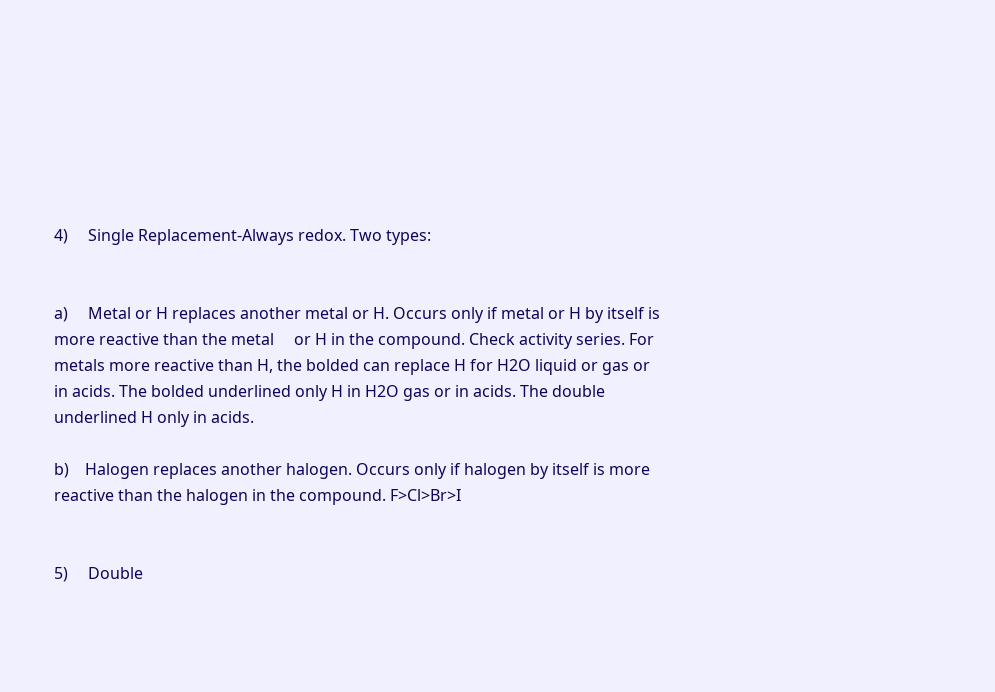4)     Single Replacement-Always redox. Two types:


a)     Metal or H replaces another metal or H. Occurs only if metal or H by itself is more reactive than the metal     or H in the compound. Check activity series. For metals more reactive than H, the bolded can replace H for H2O liquid or gas or in acids. The bolded underlined only H in H2O gas or in acids. The double underlined H only in acids.

b)    Halogen replaces another halogen. Occurs only if halogen by itself is more reactive than the halogen in the compound. F>Cl>Br>I


5)     Double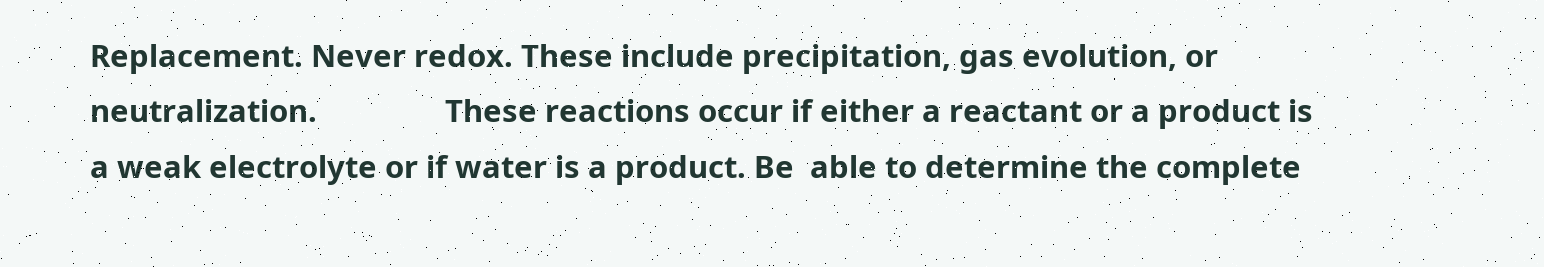Replacement. Never redox. These include precipitation, gas evolution, or neutralization.                These reactions occur if either a reactant or a product is a weak electrolyte or if water is a product. Be  able to determine the complete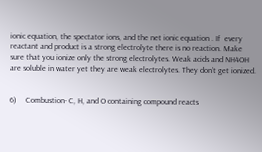ionic equation, the spectator ions, and the net ionic equation . If  every reactant and product is a strong electrolyte there is no reaction. Make sure that you ionize only the strong electrolytes. Weak acids and NH4OH are soluble in water yet they are weak electrolytes. They don’t get ionized.


6)     Combustion- C, H, and O containing compound reacts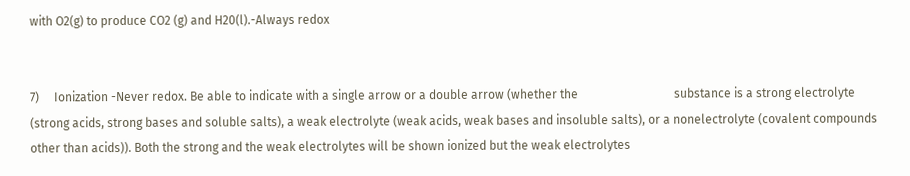with O2(g) to produce CO2 (g) and H20(l).-Always redox


7)     Ionization -Never redox. Be able to indicate with a single arrow or a double arrow (whether the                                substance is a strong electrolyte (strong acids, strong bases and soluble salts), a weak electrolyte (weak acids, weak bases and insoluble salts), or a nonelectrolyte (covalent compounds other than acids)). Both the strong and the weak electrolytes will be shown ionized but the weak electrolytes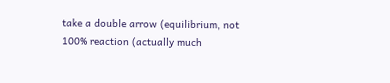take a double arrow (equilibrium, not 100% reaction (actually much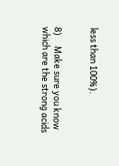less than 100%).


8)     Make sure you know which are the strong acids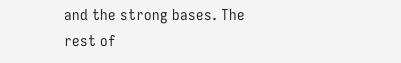and the strong bases. The rest of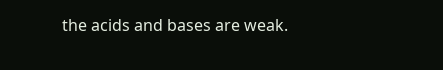the acids and bases are weak.